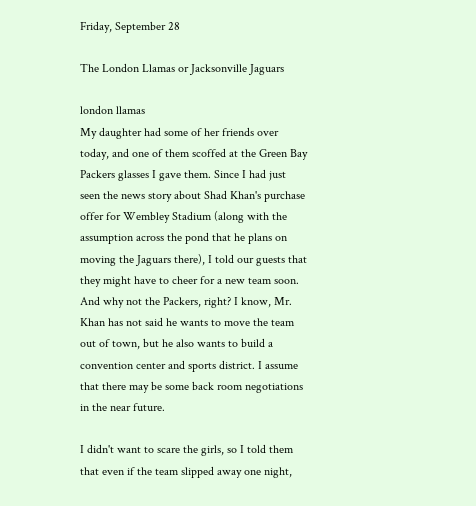Friday, September 28

The London Llamas or Jacksonville Jaguars

london llamas
My daughter had some of her friends over today, and one of them scoffed at the Green Bay Packers glasses I gave them. Since I had just seen the news story about Shad Khan's purchase offer for Wembley Stadium (along with the assumption across the pond that he plans on moving the Jaguars there), I told our guests that they might have to cheer for a new team soon. And why not the Packers, right? I know, Mr. Khan has not said he wants to move the team out of town, but he also wants to build a convention center and sports district. I assume that there may be some back room negotiations in the near future.

I didn't want to scare the girls, so I told them that even if the team slipped away one night,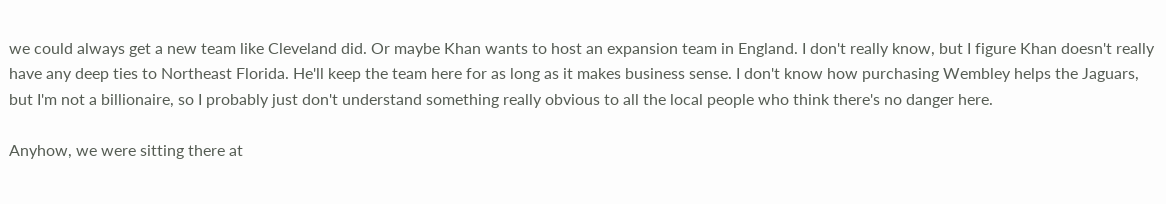we could always get a new team like Cleveland did. Or maybe Khan wants to host an expansion team in England. I don't really know, but I figure Khan doesn't really have any deep ties to Northeast Florida. He'll keep the team here for as long as it makes business sense. I don't know how purchasing Wembley helps the Jaguars, but I'm not a billionaire, so I probably just don't understand something really obvious to all the local people who think there's no danger here.

Anyhow, we were sitting there at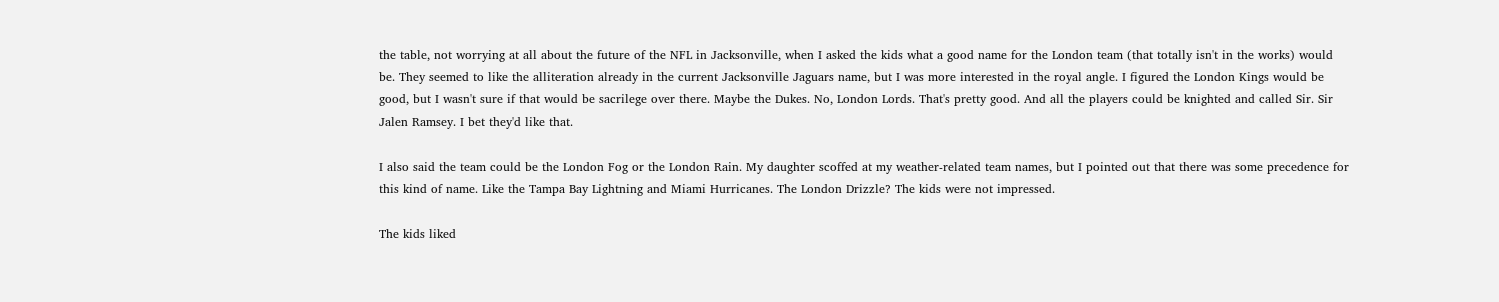the table, not worrying at all about the future of the NFL in Jacksonville, when I asked the kids what a good name for the London team (that totally isn't in the works) would be. They seemed to like the alliteration already in the current Jacksonville Jaguars name, but I was more interested in the royal angle. I figured the London Kings would be good, but I wasn't sure if that would be sacrilege over there. Maybe the Dukes. No, London Lords. That's pretty good. And all the players could be knighted and called Sir. Sir Jalen Ramsey. I bet they'd like that.

I also said the team could be the London Fog or the London Rain. My daughter scoffed at my weather-related team names, but I pointed out that there was some precedence for this kind of name. Like the Tampa Bay Lightning and Miami Hurricanes. The London Drizzle? The kids were not impressed.

The kids liked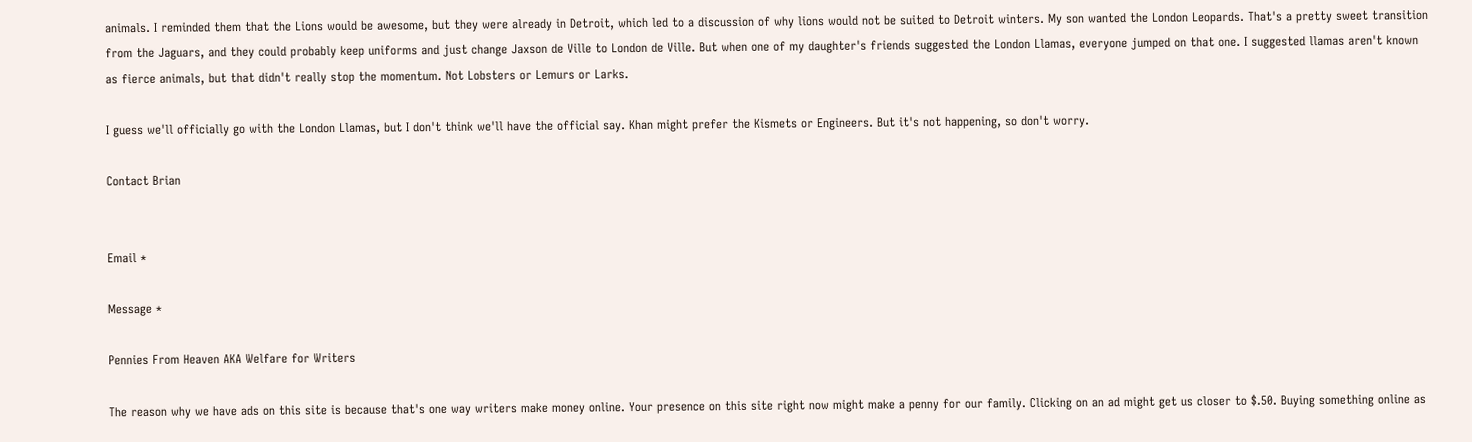animals. I reminded them that the Lions would be awesome, but they were already in Detroit, which led to a discussion of why lions would not be suited to Detroit winters. My son wanted the London Leopards. That's a pretty sweet transition from the Jaguars, and they could probably keep uniforms and just change Jaxson de Ville to London de Ville. But when one of my daughter's friends suggested the London Llamas, everyone jumped on that one. I suggested llamas aren't known as fierce animals, but that didn't really stop the momentum. Not Lobsters or Lemurs or Larks.

I guess we'll officially go with the London Llamas, but I don't think we'll have the official say. Khan might prefer the Kismets or Engineers. But it's not happening, so don't worry.

Contact Brian


Email *

Message *

Pennies From Heaven AKA Welfare for Writers

The reason why we have ads on this site is because that's one way writers make money online. Your presence on this site right now might make a penny for our family. Clicking on an ad might get us closer to $.50. Buying something online as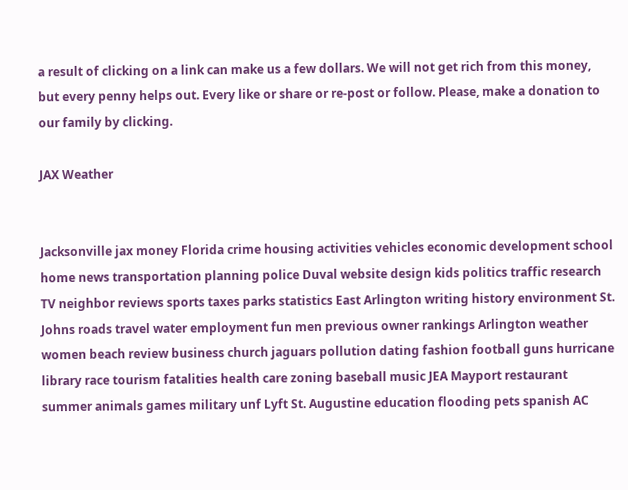a result of clicking on a link can make us a few dollars. We will not get rich from this money, but every penny helps out. Every like or share or re-post or follow. Please, make a donation to our family by clicking.

JAX Weather


Jacksonville jax money Florida crime housing activities vehicles economic development school home news transportation planning police Duval website design kids politics traffic research TV neighbor reviews sports taxes parks statistics East Arlington writing history environment St. Johns roads travel water employment fun men previous owner rankings Arlington weather women beach review business church jaguars pollution dating fashion football guns hurricane library race tourism fatalities health care zoning baseball music JEA Mayport restaurant summer animals games military unf Lyft St. Augustine education flooding pets spanish AC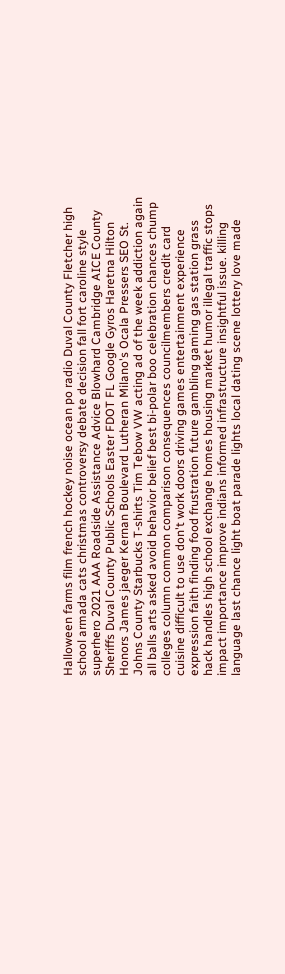Halloween farms film french hockey noise ocean po radio Duval County Fletcher high school armada cats christmas controversy debate decision fall fort caroline style superhero 2021 AAA Roadside Assistance Advice Blowhard Cambridge AICE County Sheriffs Duval County Public Schools Easter FDOT FL Google Gyros Haretna Hilton Honors James jaeger Kernan Boulevard Lutheran Milano's Ocala Pressers SEO St. Johns County Starbucks T-shirts Tim Tebow VW acting ad of the week addiction again all balls arts asked avoid behavior belief best bi-polar boo celebration chances chump colleges column common comparison consequences councilmembers credit card cuisine difficult to use don't work doors driving games entertainment experience expression faith finding food frustration future gambling gaming gas station grass hack handles high school exchange homes housing market humor illegal traffic stops impact importance improve indians informed infrastructure insightful issue. killing language last chance light boat parade lights local dating scene lottery love made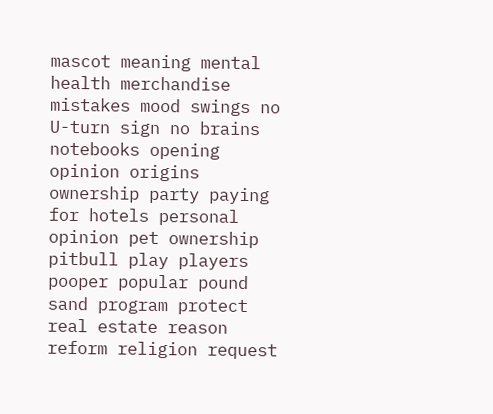mascot meaning mental health merchandise mistakes mood swings no U-turn sign no brains notebooks opening opinion origins ownership party paying for hotels personal opinion pet ownership pitbull play players pooper popular pound sand program protect real estate reason reform religion request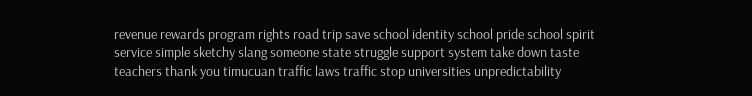revenue rewards program rights road trip save school identity school pride school spirit service simple sketchy slang someone state struggle support system take down taste teachers thank you timucuan traffic laws traffic stop universities unpredictability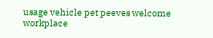usage vehicle pet peeves welcome workplace